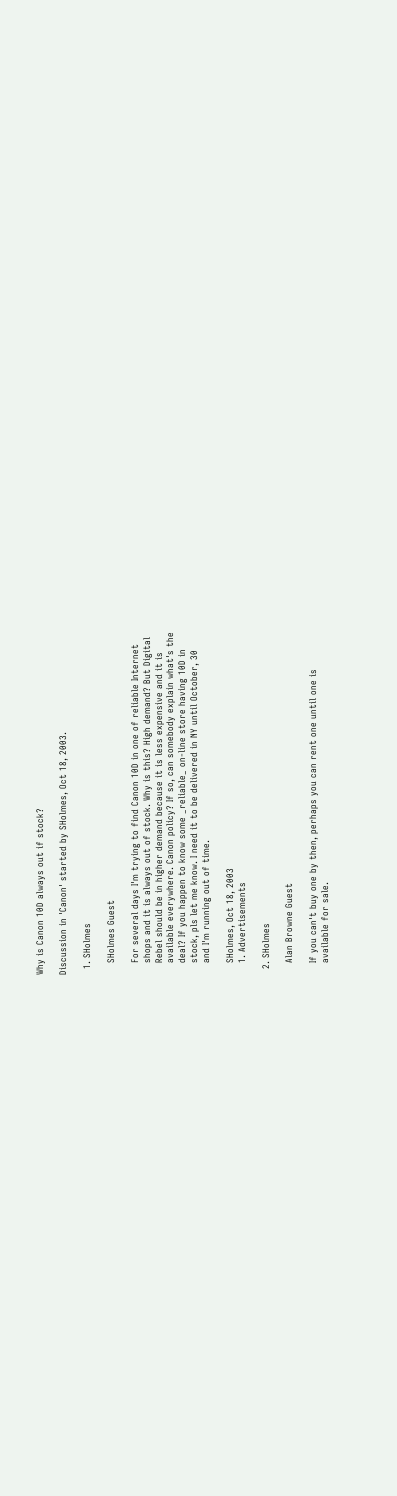Why is Canon 10D always out if stock?

Discussion in 'Canon' started by SHolmes, Oct 18, 2003.

  1. SHolmes

    SHolmes Guest

    For several days I'm trying to find Canon 10D in one of reliable Internet
    shops and it is always out of stock. Why is this? High demand? But Digital
    Rebel should be in higher demand because it is less expensive and it is
    available everywhere. Canon policy? If so, can somebody explain what's the
    deal? If you happen to know some _reliable_ on-line store having 10D in
    stock, pls let me know. I need it to be delivered in NY until October, 30
    and I'm running out of time.

    SHolmes, Oct 18, 2003
    1. Advertisements

  2. SHolmes

    Alan Browne Guest

    If you can't buy one by then, perhaps you can rent one until one is
    available for sale.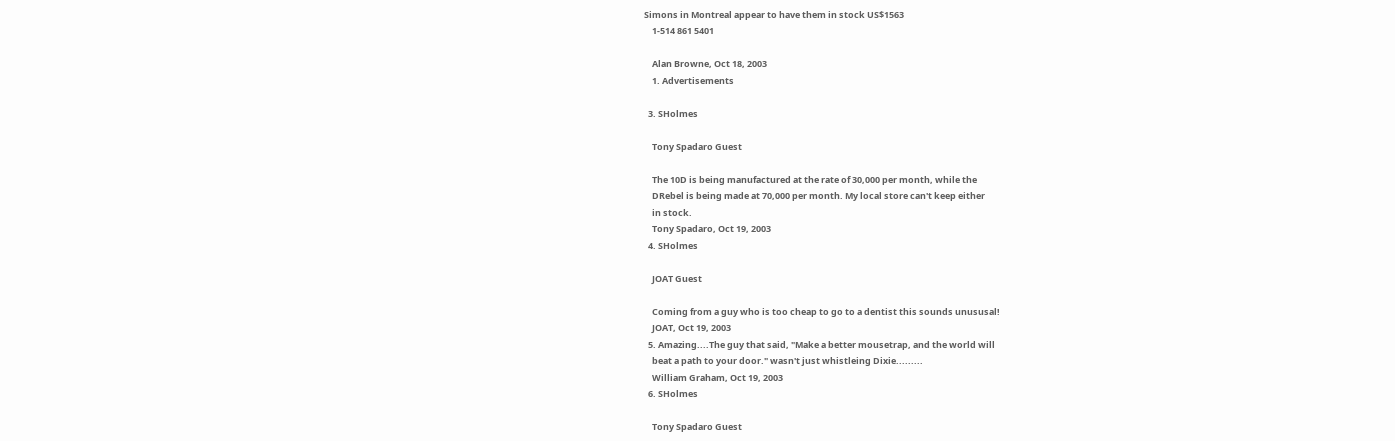Simons in Montreal appear to have them in stock US$1563
    1-514 861 5401

    Alan Browne, Oct 18, 2003
    1. Advertisements

  3. SHolmes

    Tony Spadaro Guest

    The 10D is being manufactured at the rate of 30,000 per month, while the
    DRebel is being made at 70,000 per month. My local store can't keep either
    in stock.
    Tony Spadaro, Oct 19, 2003
  4. SHolmes

    JOAT Guest

    Coming from a guy who is too cheap to go to a dentist this sounds unususal!
    JOAT, Oct 19, 2003
  5. Amazing....The guy that said, "Make a better mousetrap, and the world will
    beat a path to your door." wasn't just whistleing Dixie.........
    William Graham, Oct 19, 2003
  6. SHolmes

    Tony Spadaro Guest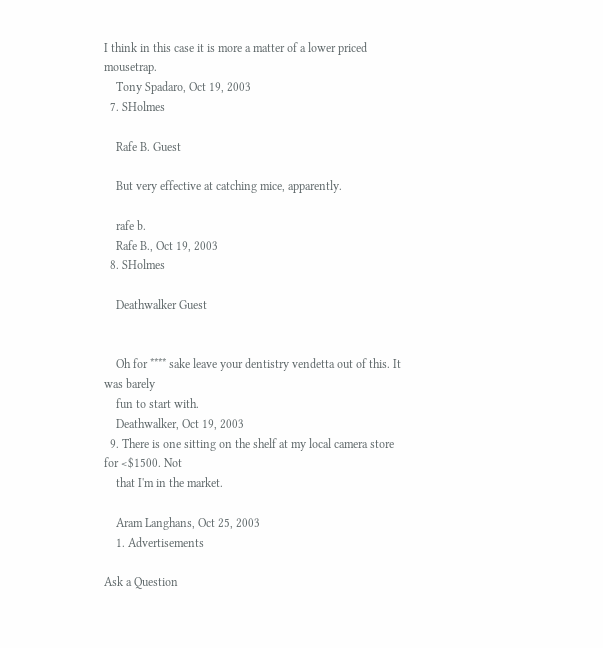I think in this case it is more a matter of a lower priced mousetrap.
    Tony Spadaro, Oct 19, 2003
  7. SHolmes

    Rafe B. Guest

    But very effective at catching mice, apparently.

    rafe b.
    Rafe B., Oct 19, 2003
  8. SHolmes

    Deathwalker Guest


    Oh for **** sake leave your dentistry vendetta out of this. It was barely
    fun to start with.
    Deathwalker, Oct 19, 2003
  9. There is one sitting on the shelf at my local camera store for <$1500. Not
    that I'm in the market.

    Aram Langhans, Oct 25, 2003
    1. Advertisements

Ask a Question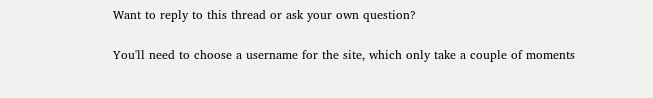Want to reply to this thread or ask your own question?

You'll need to choose a username for the site, which only take a couple of moments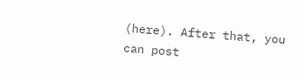(here). After that, you can post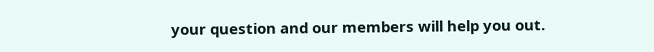your question and our members will help you out.